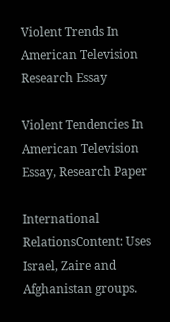Violent Trends In American Television Research Essay

Violent Tendencies In American Television Essay, Research Paper

International RelationsContent: Uses Israel, Zaire and Afghanistan groups.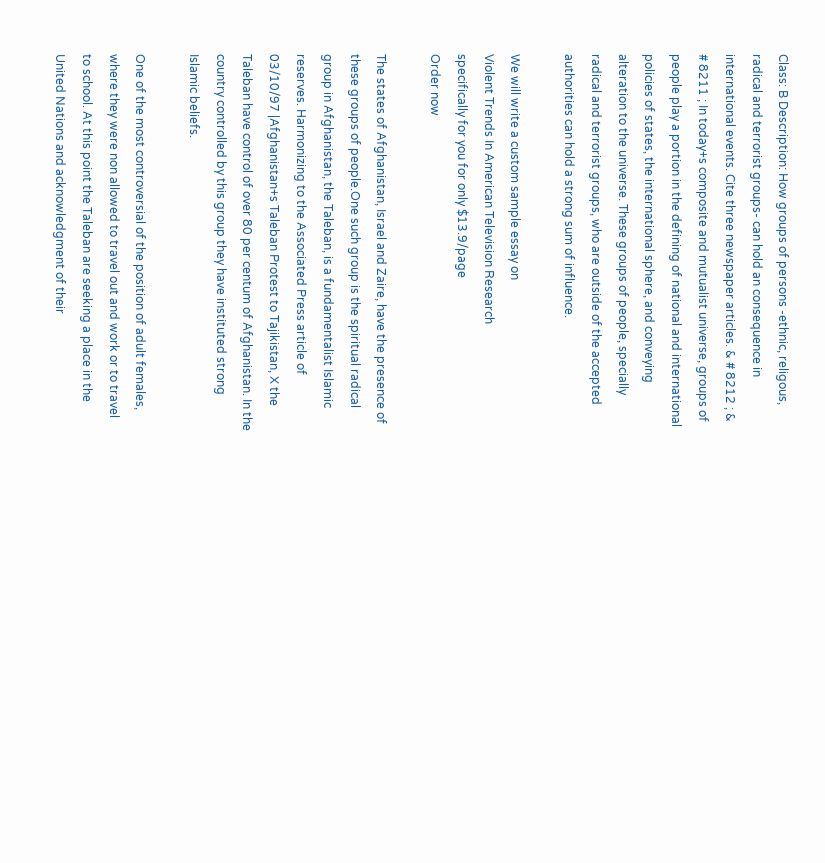Class: B Description: How groups of persons -ethnic, religous, radical and terrorist groups- can hold an consequence in international events. Cite three newspaper articles. & # 8212 ; & # 8211 ; In today+s composite and mutualist universe, groups of people play a portion in the defining of national and international policies of states, the international sphere, and conveying alteration to the universe. These groups of people, specially radical and terrorist groups, who are outside of the accepted authorities can hold a strong sum of influence.

We will write a custom sample essay on
Violent Trends In American Television Research
specifically for you for only $13.9/page
Order now

The states of Afghanistan, Israel and Zaire, have the presence of these groups of people.One such group is the spiritual radical group in Afghanistan, the Taleban, is a fundamentalist Islamic reserves. Harmonizing to the Associated Press article of 03/10/97 |Afghanistan+s Taleban Protest to Tajikistan, X the Taleban have control of over 80 per centum of Afghanistan. In the country controlled by this group they have instituted strong Islamic beliefs.

One of the most controversial of the position of adult females, where they were non allowed to travel out and work or to travel to school. At this point the Taleban are seeking a place in the United Nations and acknowledgment of their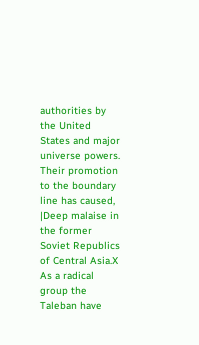authorities by the United States and major universe powers. Their promotion to the boundary line has caused, |Deep malaise in the former Soviet Republics of Central Asia.X As a radical group the Taleban have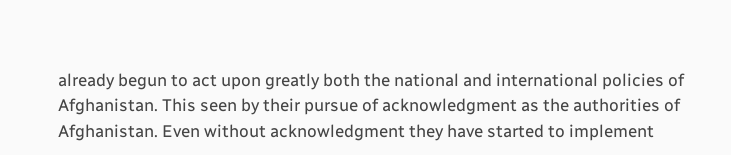already begun to act upon greatly both the national and international policies of Afghanistan. This seen by their pursue of acknowledgment as the authorities of Afghanistan. Even without acknowledgment they have started to implement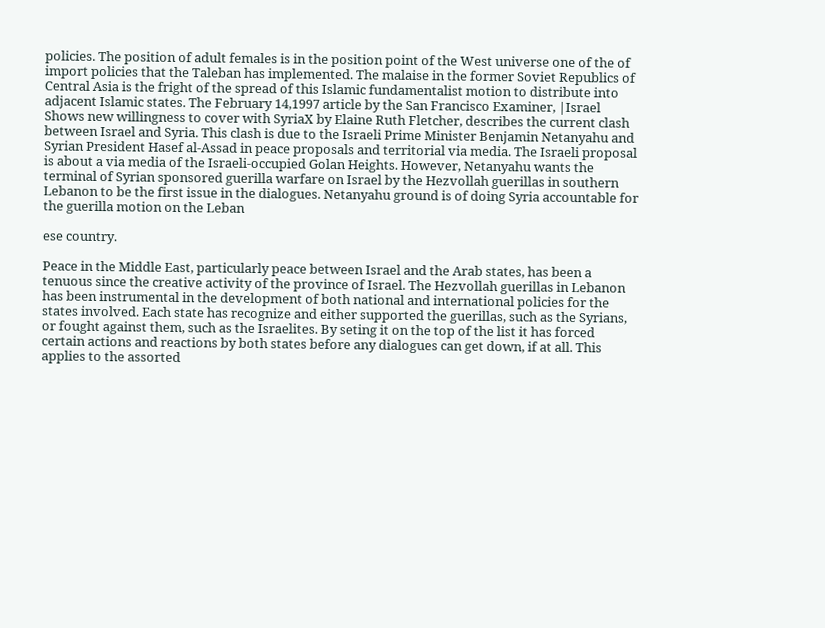policies. The position of adult females is in the position point of the West universe one of the of import policies that the Taleban has implemented. The malaise in the former Soviet Republics of Central Asia is the fright of the spread of this Islamic fundamentalist motion to distribute into adjacent Islamic states. The February 14,1997 article by the San Francisco Examiner, |Israel Shows new willingness to cover with SyriaX by Elaine Ruth Fletcher, describes the current clash between Israel and Syria. This clash is due to the Israeli Prime Minister Benjamin Netanyahu and Syrian President Hasef al-Assad in peace proposals and territorial via media. The Israeli proposal is about a via media of the Israeli-occupied Golan Heights. However, Netanyahu wants the terminal of Syrian sponsored guerilla warfare on Israel by the Hezvollah guerillas in southern Lebanon to be the first issue in the dialogues. Netanyahu ground is of doing Syria accountable for the guerilla motion on the Leban

ese country.

Peace in the Middle East, particularly peace between Israel and the Arab states, has been a tenuous since the creative activity of the province of Israel. The Hezvollah guerillas in Lebanon has been instrumental in the development of both national and international policies for the states involved. Each state has recognize and either supported the guerillas, such as the Syrians, or fought against them, such as the Israelites. By seting it on the top of the list it has forced certain actions and reactions by both states before any dialogues can get down, if at all. This applies to the assorted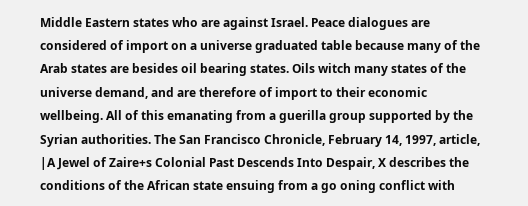Middle Eastern states who are against Israel. Peace dialogues are considered of import on a universe graduated table because many of the Arab states are besides oil bearing states. Oils witch many states of the universe demand, and are therefore of import to their economic wellbeing. All of this emanating from a guerilla group supported by the Syrian authorities. The San Francisco Chronicle, February 14, 1997, article, |A Jewel of Zaire+s Colonial Past Descends Into Despair, X describes the conditions of the African state ensuing from a go oning conflict with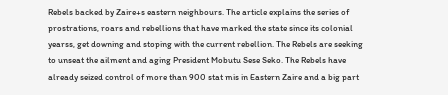Rebels backed by Zaire+s eastern neighbours. The article explains the series of prostrations, roars and rebellions that have marked the state since its colonial yearss, get downing and stoping with the current rebellion. The Rebels are seeking to unseat the ailment and aging President Mobutu Sese Seko. The Rebels have already seized control of more than 900 stat mis in Eastern Zaire and a big part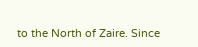to the North of Zaire. Since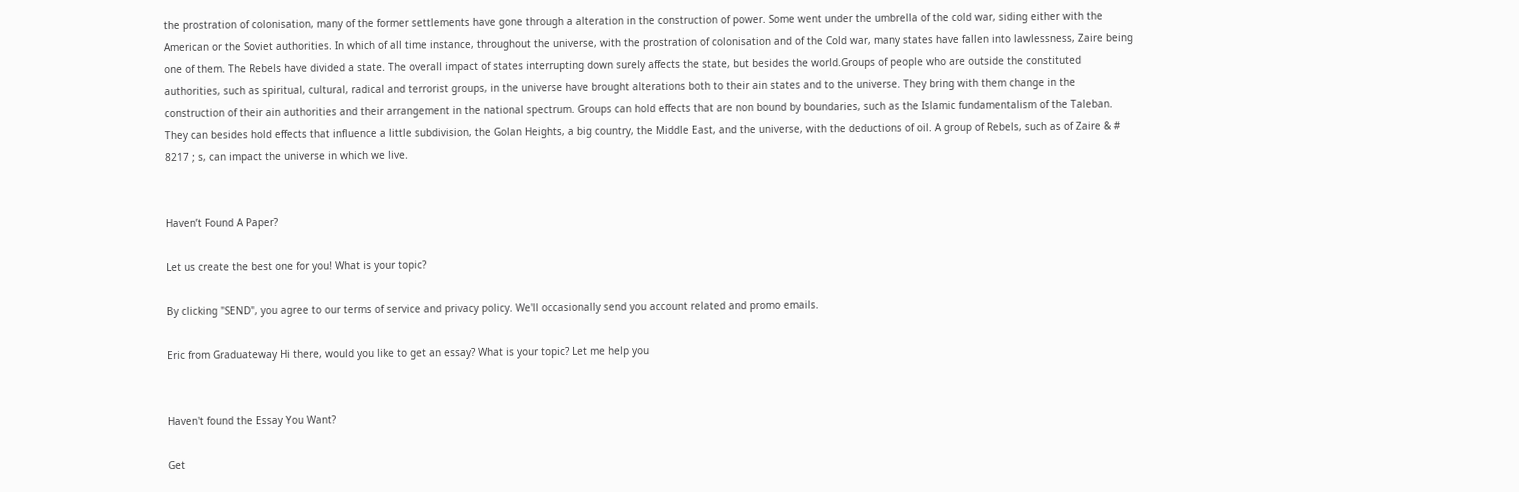the prostration of colonisation, many of the former settlements have gone through a alteration in the construction of power. Some went under the umbrella of the cold war, siding either with the American or the Soviet authorities. In which of all time instance, throughout the universe, with the prostration of colonisation and of the Cold war, many states have fallen into lawlessness, Zaire being one of them. The Rebels have divided a state. The overall impact of states interrupting down surely affects the state, but besides the world.Groups of people who are outside the constituted authorities, such as spiritual, cultural, radical and terrorist groups, in the universe have brought alterations both to their ain states and to the universe. They bring with them change in the construction of their ain authorities and their arrangement in the national spectrum. Groups can hold effects that are non bound by boundaries, such as the Islamic fundamentalism of the Taleban. They can besides hold effects that influence a little subdivision, the Golan Heights, a big country, the Middle East, and the universe, with the deductions of oil. A group of Rebels, such as of Zaire & # 8217 ; s, can impact the universe in which we live.


Haven’t Found A Paper?

Let us create the best one for you! What is your topic?

By clicking "SEND", you agree to our terms of service and privacy policy. We'll occasionally send you account related and promo emails.

Eric from Graduateway Hi there, would you like to get an essay? What is your topic? Let me help you


Haven't found the Essay You Want?

Get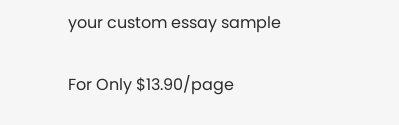your custom essay sample

For Only $13.90/page